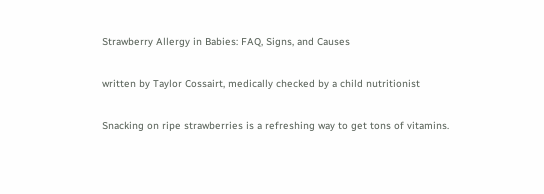Strawberry Allergy in Babies: FAQ, Signs, and Causes

written by Taylor Cossairt, medically checked by a child nutritionist

Snacking on ripe strawberries is a refreshing way to get tons of vitamins.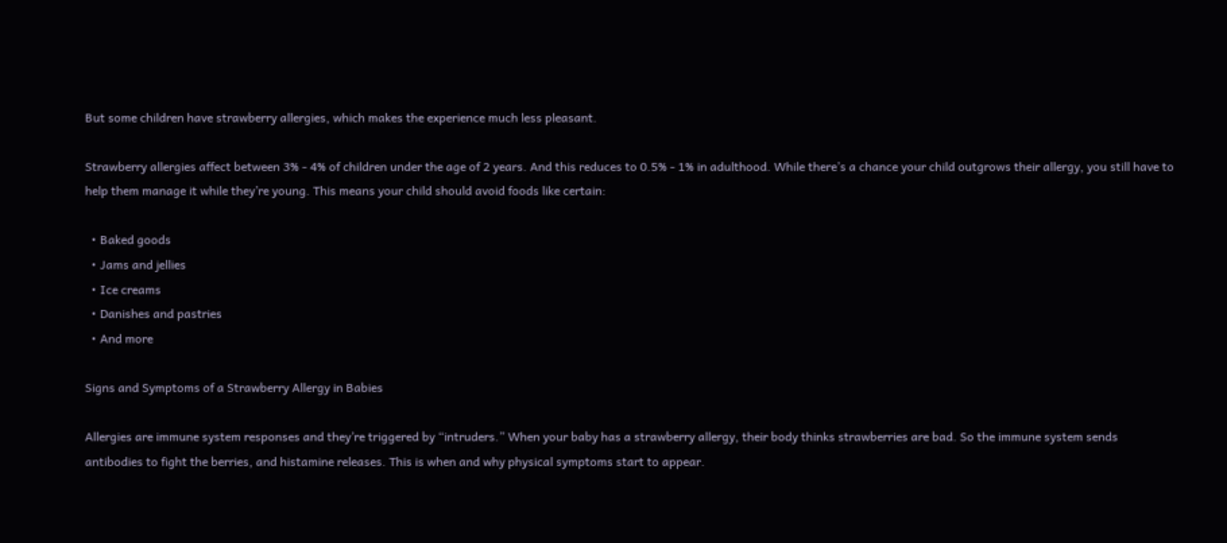But some children have strawberry allergies, which makes the experience much less pleasant.

Strawberry allergies affect between 3% - 4% of children under the age of 2 years. And this reduces to 0.5% - 1% in adulthood. While there’s a chance your child outgrows their allergy, you still have to help them manage it while they’re young. This means your child should avoid foods like certain:

  • Baked goods
  • Jams and jellies
  • Ice creams
  • Danishes and pastries
  • And more

Signs and Symptoms of a Strawberry Allergy in Babies

Allergies are immune system responses and they’re triggered by “intruders.” When your baby has a strawberry allergy, their body thinks strawberries are bad. So the immune system sends antibodies to fight the berries, and histamine releases. This is when and why physical symptoms start to appear.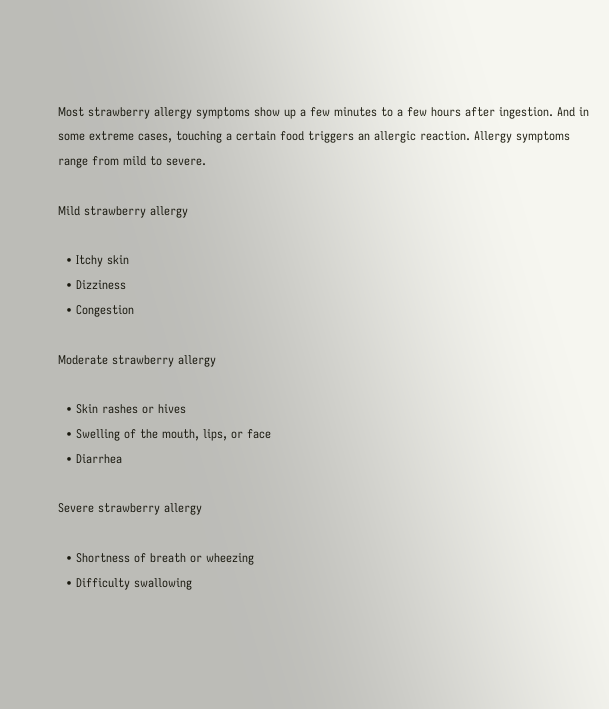Most strawberry allergy symptoms show up a few minutes to a few hours after ingestion. And in some extreme cases, touching a certain food triggers an allergic reaction. Allergy symptoms range from mild to severe.

Mild strawberry allergy

  • Itchy skin
  • Dizziness
  • Congestion

Moderate strawberry allergy

  • Skin rashes or hives
  • Swelling of the mouth, lips, or face
  • Diarrhea

Severe strawberry allergy

  • Shortness of breath or wheezing
  • Difficulty swallowing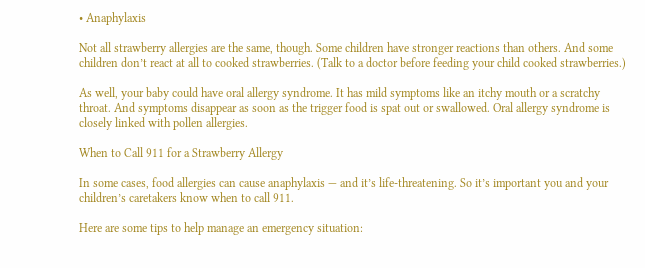• Anaphylaxis

Not all strawberry allergies are the same, though. Some children have stronger reactions than others. And some children don’t react at all to cooked strawberries. (Talk to a doctor before feeding your child cooked strawberries.)

As well, your baby could have oral allergy syndrome. It has mild symptoms like an itchy mouth or a scratchy throat. And symptoms disappear as soon as the trigger food is spat out or swallowed. Oral allergy syndrome is closely linked with pollen allergies.

When to Call 911 for a Strawberry Allergy

In some cases, food allergies can cause anaphylaxis — and it’s life-threatening. So it’s important you and your children’s caretakers know when to call 911.

Here are some tips to help manage an emergency situation: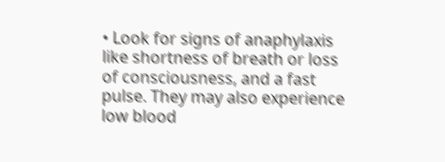• Look for signs of anaphylaxis like shortness of breath or loss of consciousness, and a fast pulse. They may also experience low blood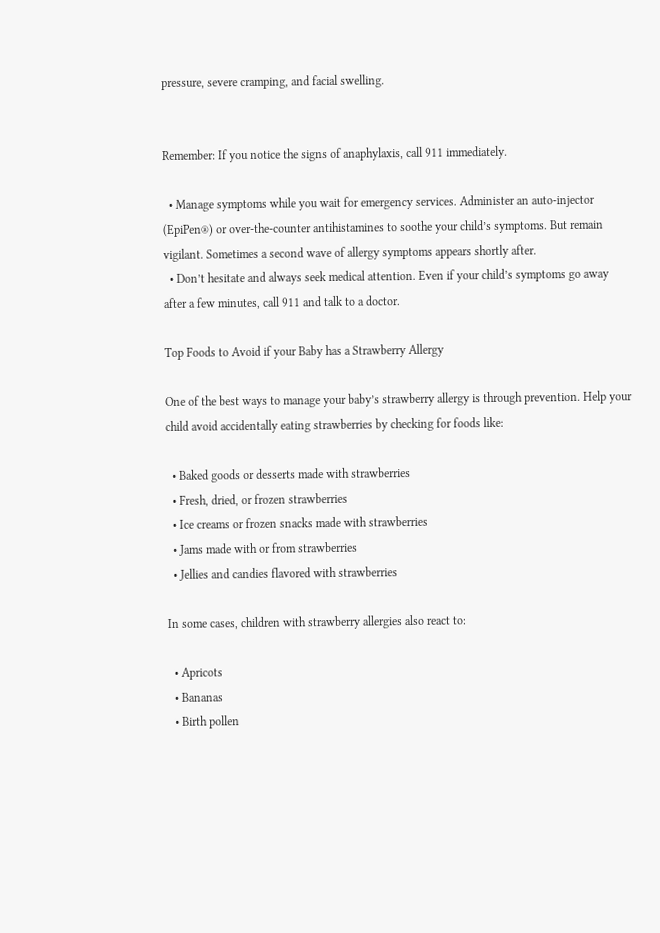pressure, severe cramping, and facial swelling.


Remember: If you notice the signs of anaphylaxis, call 911 immediately.

  • Manage symptoms while you wait for emergency services. Administer an auto-injector (EpiPen®) or over-the-counter antihistamines to soothe your child’s symptoms. But remain vigilant. Sometimes a second wave of allergy symptoms appears shortly after.
  • Don’t hesitate and always seek medical attention. Even if your child’s symptoms go away after a few minutes, call 911 and talk to a doctor.

Top Foods to Avoid if your Baby has a Strawberry Allergy

One of the best ways to manage your baby’s strawberry allergy is through prevention. Help your child avoid accidentally eating strawberries by checking for foods like:

  • Baked goods or desserts made with strawberries
  • Fresh, dried, or frozen strawberries
  • Ice creams or frozen snacks made with strawberries
  • Jams made with or from strawberries
  • Jellies and candies flavored with strawberries

In some cases, children with strawberry allergies also react to:

  • Apricots
  • Bananas
  • Birth pollen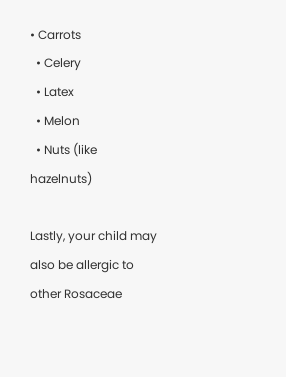• Carrots
  • Celery
  • Latex
  • Melon
  • Nuts (like hazelnuts)

Lastly, your child may also be allergic to other Rosaceae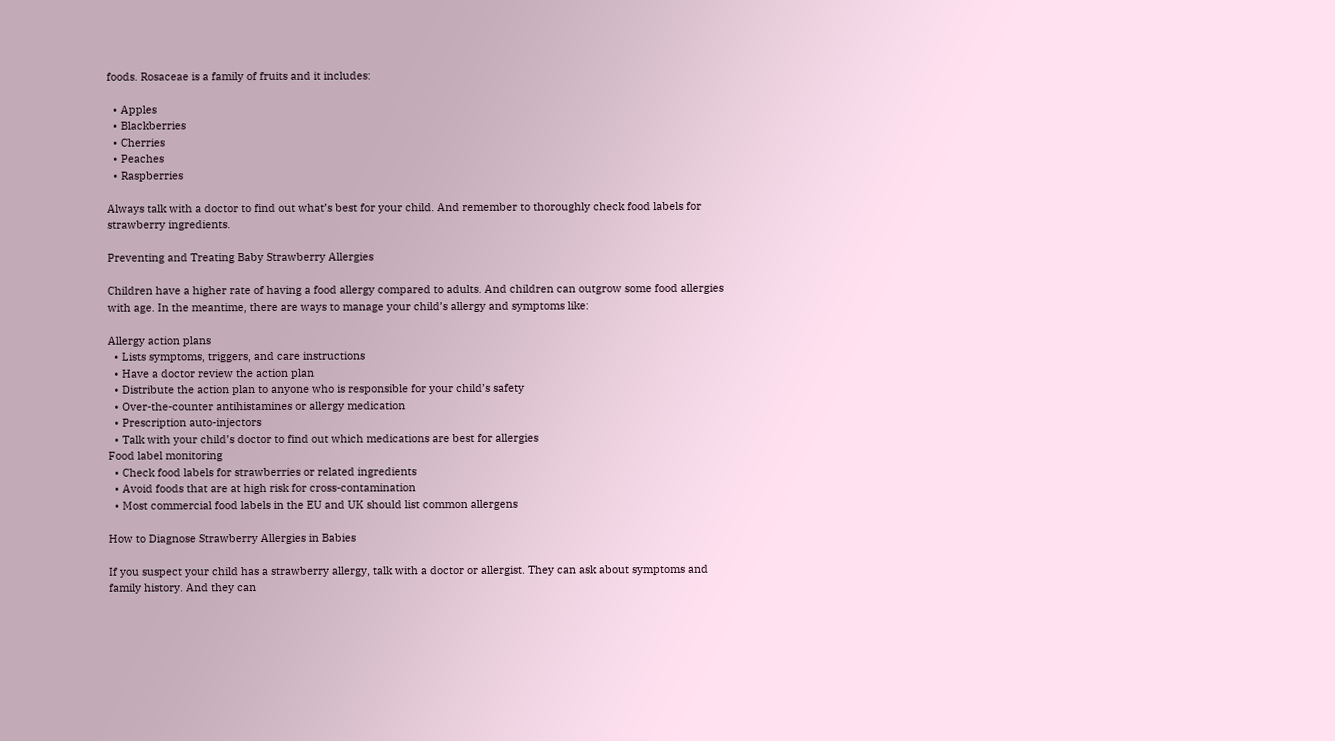foods. Rosaceae is a family of fruits and it includes:

  • Apples
  • Blackberries
  • Cherries
  • Peaches
  • Raspberries

Always talk with a doctor to find out what’s best for your child. And remember to thoroughly check food labels for strawberry ingredients.

Preventing and Treating Baby Strawberry Allergies

Children have a higher rate of having a food allergy compared to adults. And children can outgrow some food allergies with age. In the meantime, there are ways to manage your child’s allergy and symptoms like:

Allergy action plans
  • Lists symptoms, triggers, and care instructions
  • Have a doctor review the action plan
  • Distribute the action plan to anyone who is responsible for your child’s safety
  • Over-the-counter antihistamines or allergy medication
  • Prescription auto-injectors
  • Talk with your child’s doctor to find out which medications are best for allergies
Food label monitoring
  • Check food labels for strawberries or related ingredients
  • Avoid foods that are at high risk for cross-contamination
  • Most commercial food labels in the EU and UK should list common allergens

How to Diagnose Strawberry Allergies in Babies

If you suspect your child has a strawberry allergy, talk with a doctor or allergist. They can ask about symptoms and family history. And they can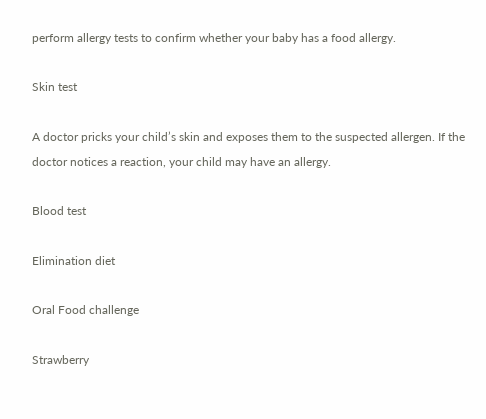perform allergy tests to confirm whether your baby has a food allergy.

Skin test

A doctor pricks your child’s skin and exposes them to the suspected allergen. If the doctor notices a reaction, your child may have an allergy.

Blood test

Elimination diet

Oral Food challenge

Strawberry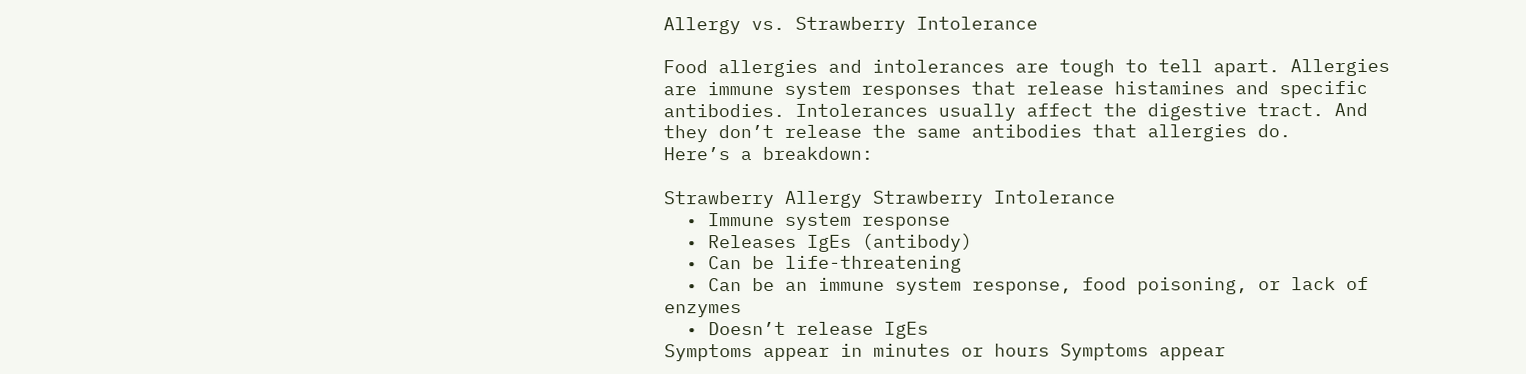Allergy vs. Strawberry Intolerance

Food allergies and intolerances are tough to tell apart. Allergies are immune system responses that release histamines and specific antibodies. Intolerances usually affect the digestive tract. And they don’t release the same antibodies that allergies do.
Here’s a breakdown:

Strawberry Allergy Strawberry Intolerance
  • Immune system response
  • Releases IgEs (antibody)
  • Can be life-threatening
  • Can be an immune system response, food poisoning, or lack of enzymes
  • Doesn’t release IgEs
Symptoms appear in minutes or hours Symptoms appear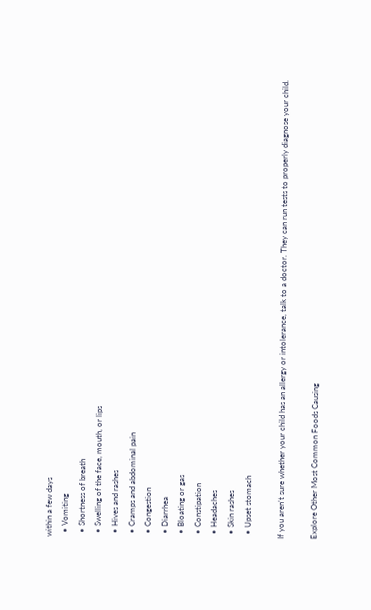within a few days
  • Vomiting
  • Shortness of breath
  • Swelling of the face, mouth, or lips
  • Hives and rashes
  • Cramps and abdominal pain
  • Congestion
  • Diarrhea
  • Bloating or gas
  • Constipation
  • Headaches
  • Skin rashes
  • Upset stomach

If you aren’t sure whether your child has an allergy or intolerance, talk to a doctor. They can run tests to properly diagnose your child.

Explore Other Most Common Foods Causing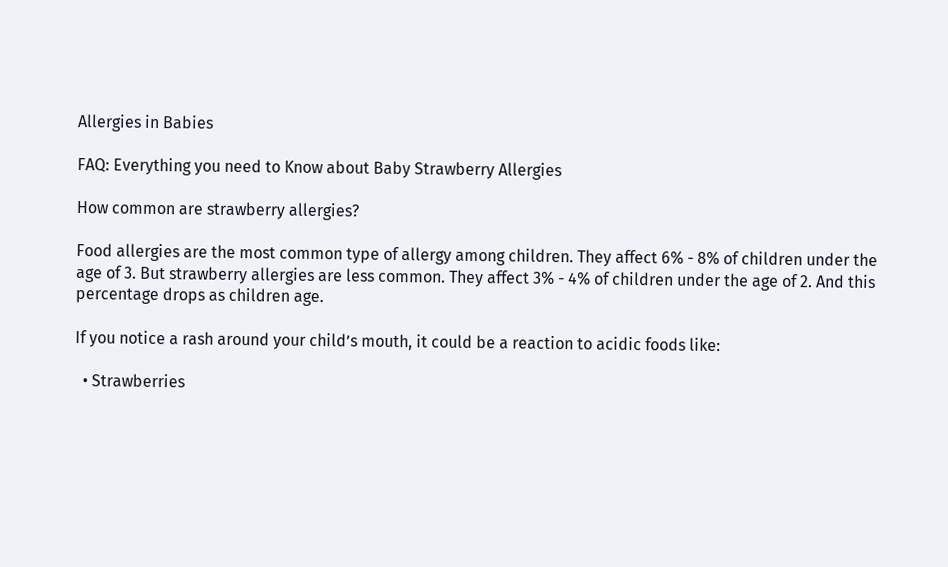Allergies in Babies

FAQ: Everything you need to Know about Baby Strawberry Allergies

How common are strawberry allergies?

Food allergies are the most common type of allergy among children. They affect 6% - 8% of children under the age of 3. But strawberry allergies are less common. They affect 3% - 4% of children under the age of 2. And this percentage drops as children age.

If you notice a rash around your child’s mouth, it could be a reaction to acidic foods like:

  • Strawberries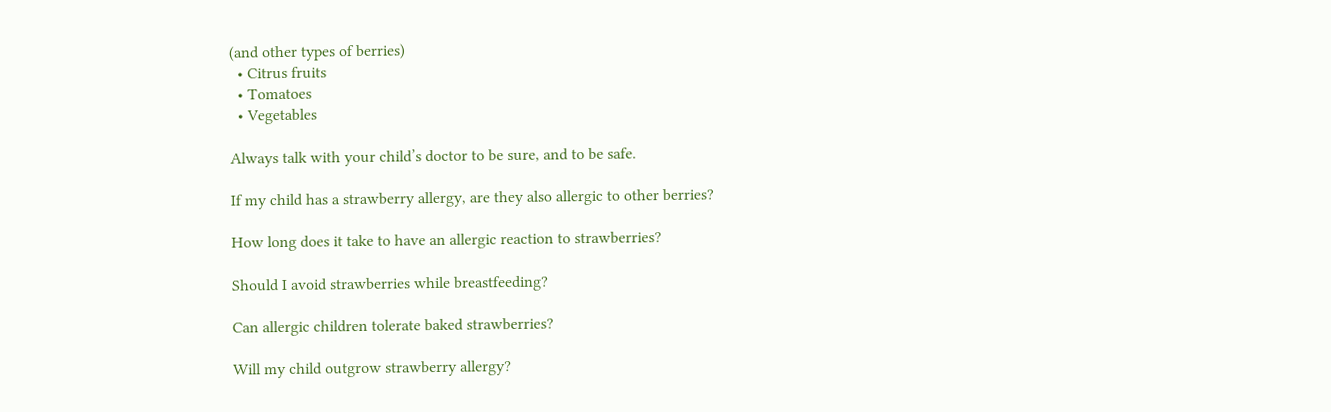(and other types of berries)
  • Citrus fruits
  • Tomatoes
  • Vegetables

Always talk with your child’s doctor to be sure, and to be safe.

If my child has a strawberry allergy, are they also allergic to other berries?

How long does it take to have an allergic reaction to strawberries?

Should I avoid strawberries while breastfeeding?

Can allergic children tolerate baked strawberries?

Will my child outgrow strawberry allergy?